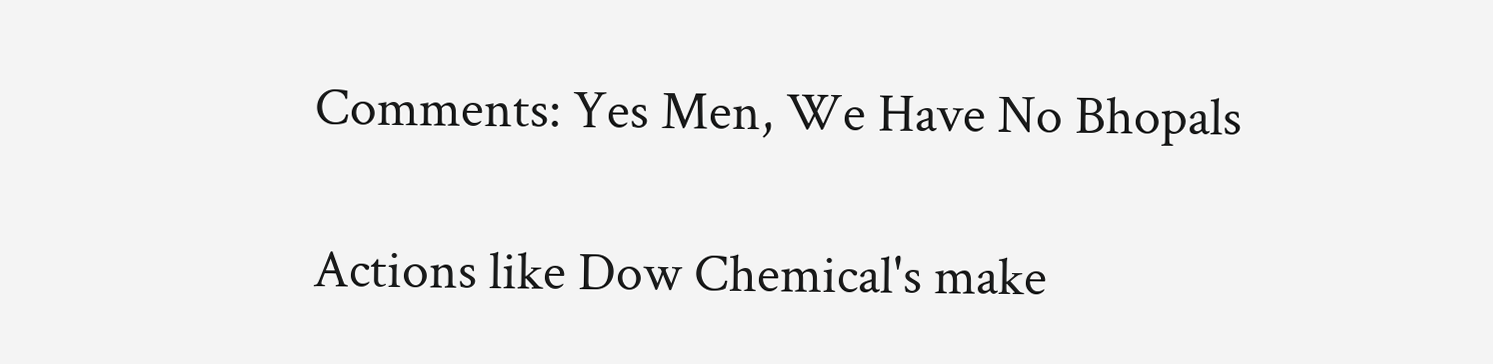Comments: Yes Men, We Have No Bhopals

Actions like Dow Chemical's make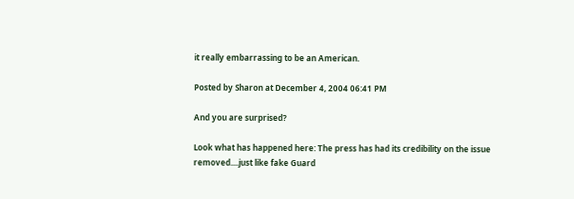it really embarrassing to be an American.

Posted by Sharon at December 4, 2004 06:41 PM

And you are surprised?

Look what has happened here: The press has had its credibility on the issue removed....just like fake Guard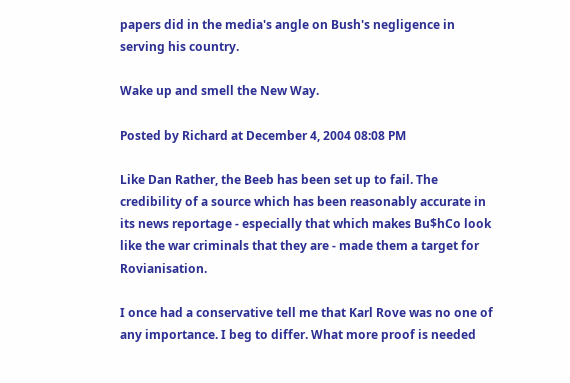papers did in the media's angle on Bush's negligence in serving his country.

Wake up and smell the New Way.

Posted by Richard at December 4, 2004 08:08 PM

Like Dan Rather, the Beeb has been set up to fail. The credibility of a source which has been reasonably accurate in its news reportage - especially that which makes Bu$hCo look like the war criminals that they are - made them a target for Rovianisation.

I once had a conservative tell me that Karl Rove was no one of any importance. I beg to differ. What more proof is needed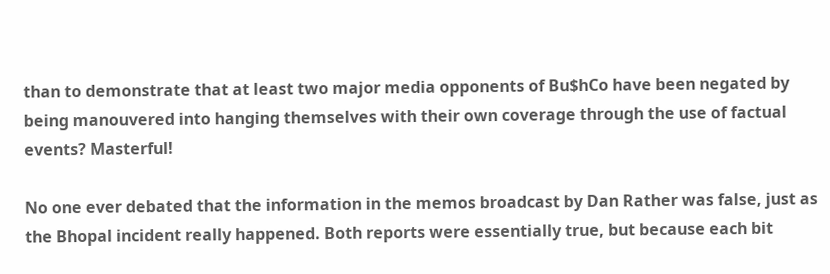than to demonstrate that at least two major media opponents of Bu$hCo have been negated by being manouvered into hanging themselves with their own coverage through the use of factual events? Masterful!

No one ever debated that the information in the memos broadcast by Dan Rather was false, just as the Bhopal incident really happened. Both reports were essentially true, but because each bit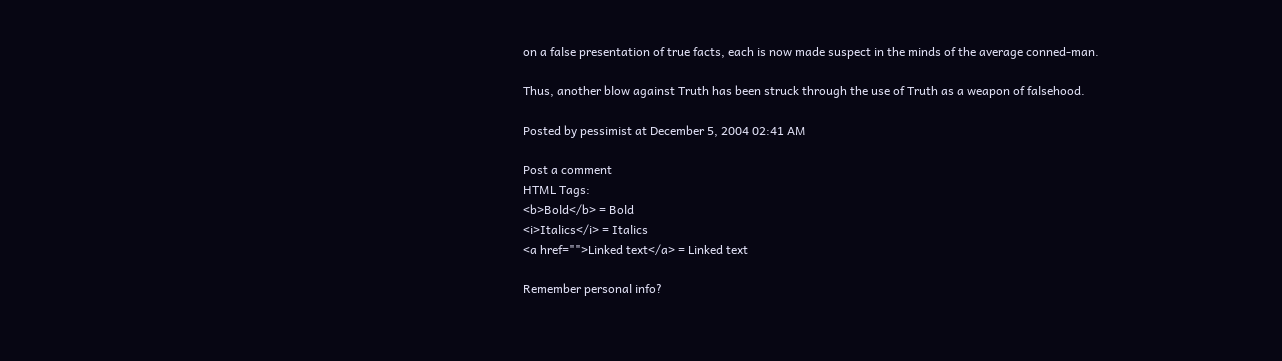on a false presentation of true facts, each is now made suspect in the minds of the average conned-man.

Thus, another blow against Truth has been struck through the use of Truth as a weapon of falsehood.

Posted by pessimist at December 5, 2004 02:41 AM

Post a comment
HTML Tags:
<b>Bold</b> = Bold
<i>Italics</i> = Italics
<a href="">Linked text</a> = Linked text

Remember personal info?